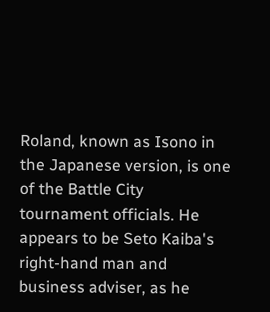Roland, known as Isono in the Japanese version, is one of the Battle City tournament officials. He appears to be Seto Kaiba's right-hand man and business adviser, as he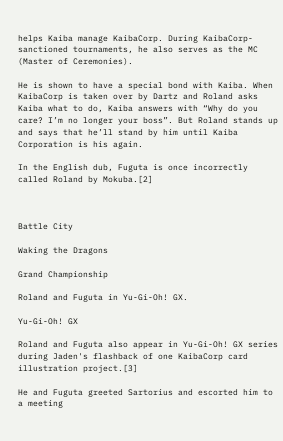helps Kaiba manage KaibaCorp. During KaibaCorp-sanctioned tournaments, he also serves as the MC (Master of Ceremonies).

He is shown to have a special bond with Kaiba. When KaibaCorp is taken over by Dartz and Roland asks Kaiba what to do, Kaiba answers with “Why do you care? I’m no longer your boss”. But Roland stands up and says that he’ll stand by him until Kaiba Corporation is his again.

In the English dub, Fuguta is once incorrectly called Roland by Mokuba.[2]



Battle City

Waking the Dragons

Grand Championship

Roland and Fuguta in Yu-Gi-Oh! GX.

Yu-Gi-Oh! GX

Roland and Fuguta also appear in Yu-Gi-Oh! GX series during Jaden's flashback of one KaibaCorp card illustration project.[3]

He and Fuguta greeted Sartorius and escorted him to a meeting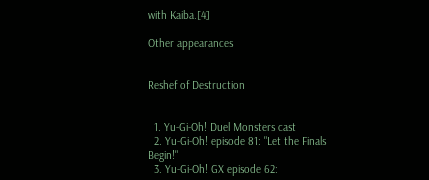with Kaiba.[4]

Other appearances


Reshef of Destruction


  1. Yu-Gi-Oh! Duel Monsters cast
  2. Yu-Gi-Oh! episode 81: "Let the Finals Begin!"
  3. Yu-Gi-Oh! GX episode 62: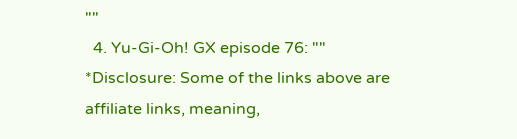""
  4. Yu-Gi-Oh! GX episode 76: ""
*Disclosure: Some of the links above are affiliate links, meaning,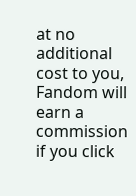at no additional cost to you, Fandom will earn a commission if you click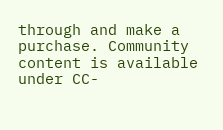through and make a purchase. Community content is available under CC-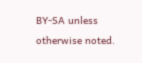BY-SA unless otherwise noted.